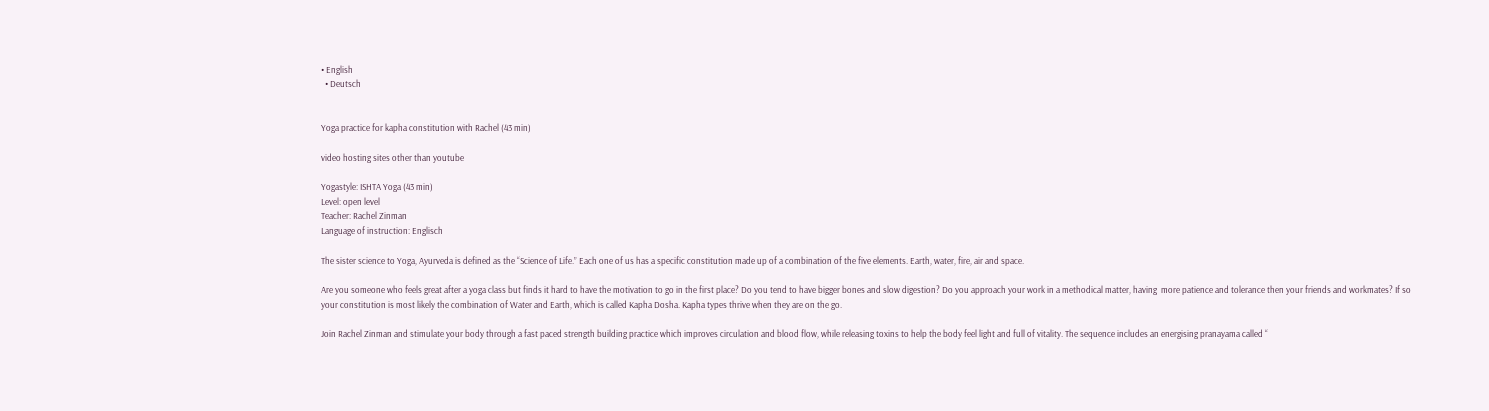• English
  • Deutsch


Yoga practice for kapha constitution with Rachel (43 min)

video hosting sites other than youtube

Yogastyle: ISHTA Yoga (43 min)
Level: open level
Teacher: Rachel Zinman
Language of instruction: Englisch

The sister science to Yoga, Ayurveda is defined as the “Science of Life.” Each one of us has a specific constitution made up of a combination of the five elements. Earth, water, fire, air and space.

Are you someone who feels great after a yoga class but finds it hard to have the motivation to go in the first place? Do you tend to have bigger bones and slow digestion? Do you approach your work in a methodical matter, having  more patience and tolerance then your friends and workmates? If so your constitution is most likely the combination of Water and Earth, which is called Kapha Dosha. Kapha types thrive when they are on the go.

Join Rachel Zinman and stimulate your body through a fast paced strength building practice which improves circulation and blood flow, while releasing toxins to help the body feel light and full of vitality. The sequence includes an energising pranayama called “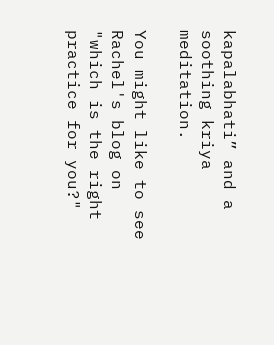kapalabhati” and a soothing kriya meditation.

You might like to see Rachel's blog on "which is the right practice for you?"